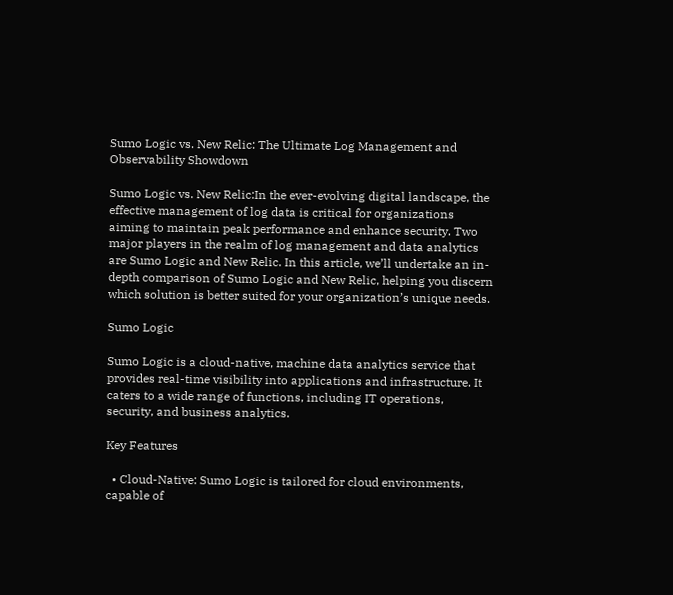Sumo Logic vs. New Relic: The Ultimate Log Management and Observability Showdown

Sumo Logic vs. New Relic:In the ever-evolving digital landscape, the effective management of log data is critical for organizations aiming to maintain peak performance and enhance security. Two major players in the realm of log management and data analytics are Sumo Logic and New Relic. In this article, we’ll undertake an in-depth comparison of Sumo Logic and New Relic, helping you discern which solution is better suited for your organization’s unique needs.

Sumo Logic

Sumo Logic is a cloud-native, machine data analytics service that provides real-time visibility into applications and infrastructure. It caters to a wide range of functions, including IT operations, security, and business analytics.

Key Features

  • Cloud-Native: Sumo Logic is tailored for cloud environments, capable of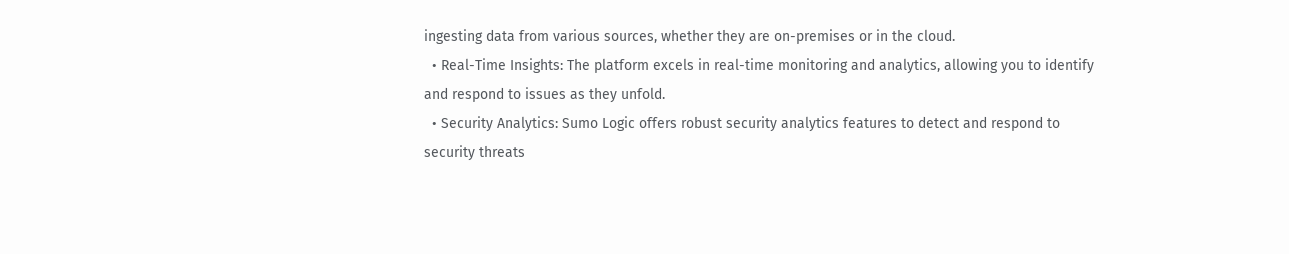ingesting data from various sources, whether they are on-premises or in the cloud.
  • Real-Time Insights: The platform excels in real-time monitoring and analytics, allowing you to identify and respond to issues as they unfold.
  • Security Analytics: Sumo Logic offers robust security analytics features to detect and respond to security threats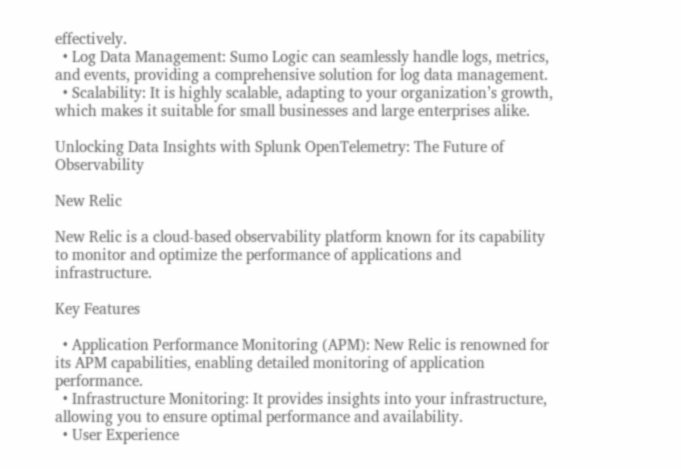effectively.
  • Log Data Management: Sumo Logic can seamlessly handle logs, metrics, and events, providing a comprehensive solution for log data management.
  • Scalability: It is highly scalable, adapting to your organization’s growth, which makes it suitable for small businesses and large enterprises alike.

Unlocking Data Insights with Splunk OpenTelemetry: The Future of Observability

New Relic

New Relic is a cloud-based observability platform known for its capability to monitor and optimize the performance of applications and infrastructure.

Key Features

  • Application Performance Monitoring (APM): New Relic is renowned for its APM capabilities, enabling detailed monitoring of application performance.
  • Infrastructure Monitoring: It provides insights into your infrastructure, allowing you to ensure optimal performance and availability.
  • User Experience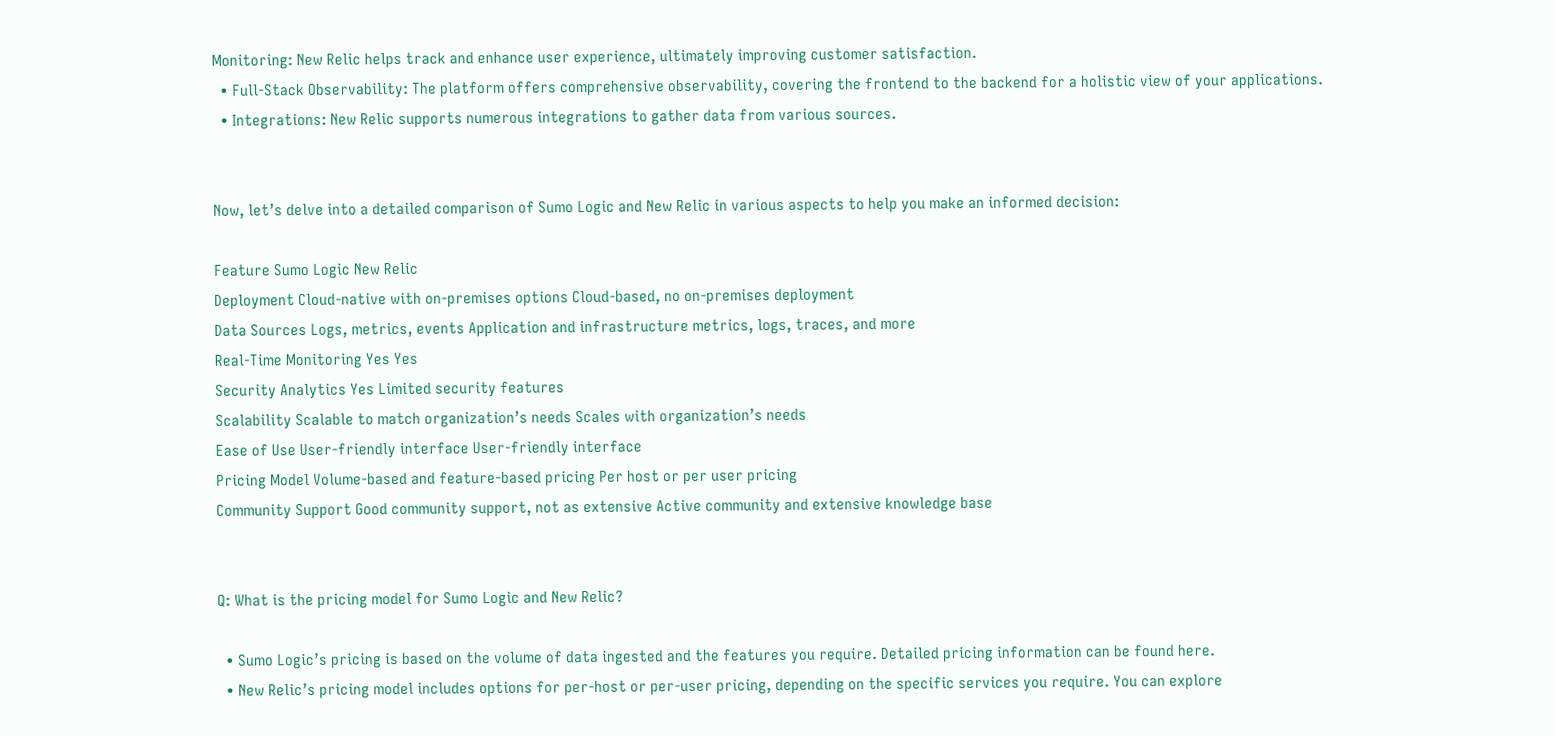Monitoring: New Relic helps track and enhance user experience, ultimately improving customer satisfaction.
  • Full-Stack Observability: The platform offers comprehensive observability, covering the frontend to the backend for a holistic view of your applications.
  • Integrations: New Relic supports numerous integrations to gather data from various sources.


Now, let’s delve into a detailed comparison of Sumo Logic and New Relic in various aspects to help you make an informed decision:

Feature Sumo Logic New Relic
Deployment Cloud-native with on-premises options Cloud-based, no on-premises deployment
Data Sources Logs, metrics, events Application and infrastructure metrics, logs, traces, and more
Real-Time Monitoring Yes Yes
Security Analytics Yes Limited security features
Scalability Scalable to match organization’s needs Scales with organization’s needs
Ease of Use User-friendly interface User-friendly interface
Pricing Model Volume-based and feature-based pricing Per host or per user pricing
Community Support Good community support, not as extensive Active community and extensive knowledge base


Q: What is the pricing model for Sumo Logic and New Relic?

  • Sumo Logic’s pricing is based on the volume of data ingested and the features you require. Detailed pricing information can be found here.
  • New Relic’s pricing model includes options for per-host or per-user pricing, depending on the specific services you require. You can explore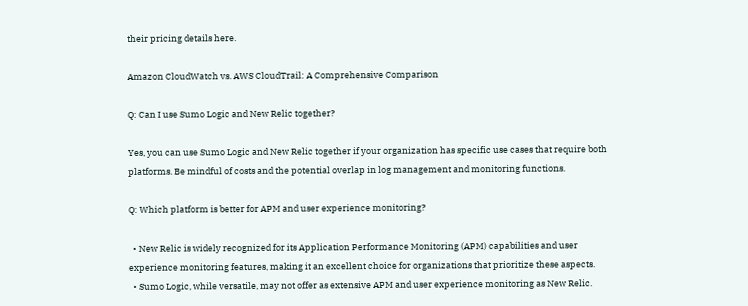their pricing details here.

Amazon CloudWatch vs. AWS CloudTrail: A Comprehensive Comparison

Q: Can I use Sumo Logic and New Relic together?

Yes, you can use Sumo Logic and New Relic together if your organization has specific use cases that require both platforms. Be mindful of costs and the potential overlap in log management and monitoring functions.

Q: Which platform is better for APM and user experience monitoring?

  • New Relic is widely recognized for its Application Performance Monitoring (APM) capabilities and user experience monitoring features, making it an excellent choice for organizations that prioritize these aspects.
  • Sumo Logic, while versatile, may not offer as extensive APM and user experience monitoring as New Relic.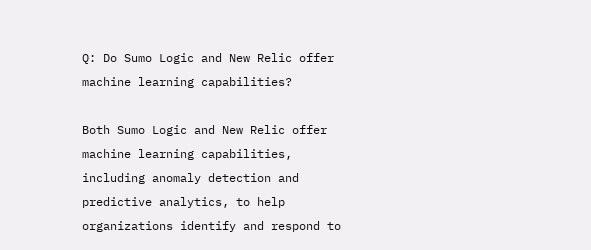Q: Do Sumo Logic and New Relic offer machine learning capabilities?

Both Sumo Logic and New Relic offer machine learning capabilities, including anomaly detection and predictive analytics, to help organizations identify and respond to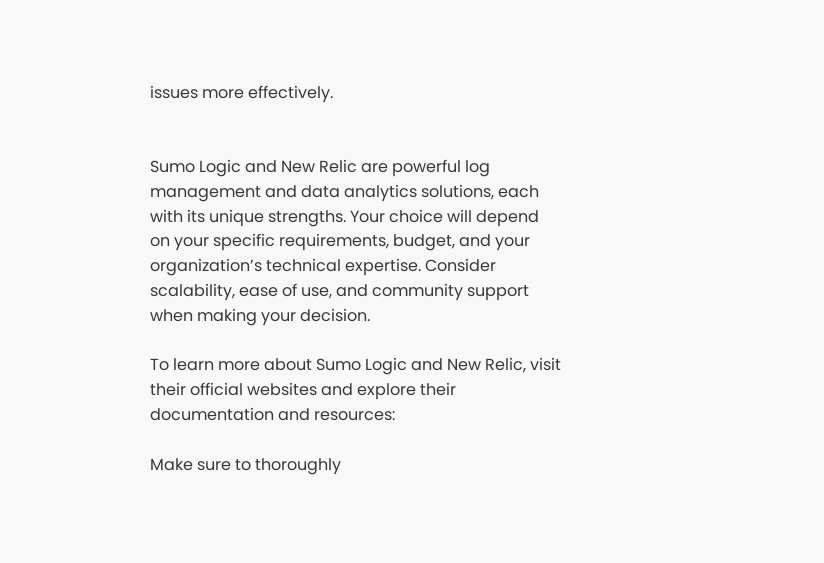issues more effectively.


Sumo Logic and New Relic are powerful log management and data analytics solutions, each with its unique strengths. Your choice will depend on your specific requirements, budget, and your organization’s technical expertise. Consider scalability, ease of use, and community support when making your decision.

To learn more about Sumo Logic and New Relic, visit their official websites and explore their documentation and resources:

Make sure to thoroughly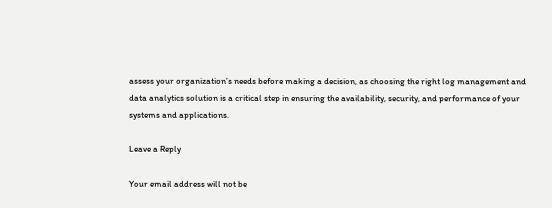assess your organization’s needs before making a decision, as choosing the right log management and data analytics solution is a critical step in ensuring the availability, security, and performance of your systems and applications.

Leave a Reply

Your email address will not be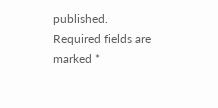published. Required fields are marked *